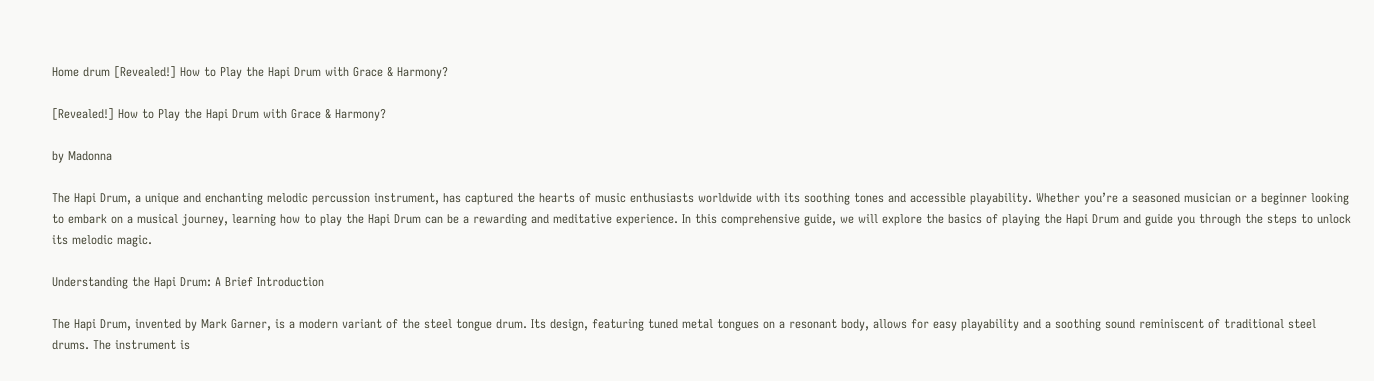Home drum [Revealed!] How to Play the Hapi Drum with Grace & Harmony?

[Revealed!] How to Play the Hapi Drum with Grace & Harmony?

by Madonna

The Hapi Drum, a unique and enchanting melodic percussion instrument, has captured the hearts of music enthusiasts worldwide with its soothing tones and accessible playability. Whether you’re a seasoned musician or a beginner looking to embark on a musical journey, learning how to play the Hapi Drum can be a rewarding and meditative experience. In this comprehensive guide, we will explore the basics of playing the Hapi Drum and guide you through the steps to unlock its melodic magic.

Understanding the Hapi Drum: A Brief Introduction

The Hapi Drum, invented by Mark Garner, is a modern variant of the steel tongue drum. Its design, featuring tuned metal tongues on a resonant body, allows for easy playability and a soothing sound reminiscent of traditional steel drums. The instrument is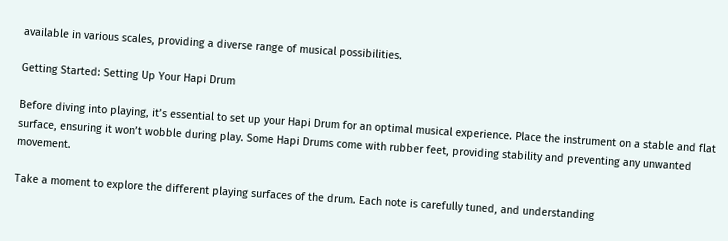available in various scales, providing a diverse range of musical possibilities.

Getting Started: Setting Up Your Hapi Drum

Before diving into playing, it’s essential to set up your Hapi Drum for an optimal musical experience. Place the instrument on a stable and flat surface, ensuring it won’t wobble during play. Some Hapi Drums come with rubber feet, providing stability and preventing any unwanted movement.

Take a moment to explore the different playing surfaces of the drum. Each note is carefully tuned, and understanding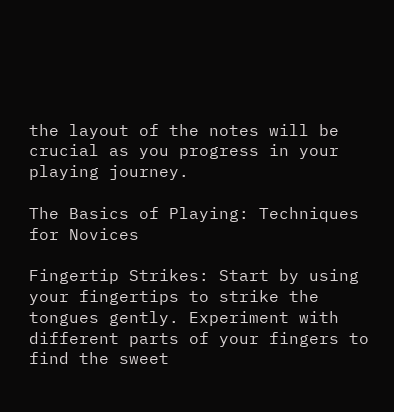the layout of the notes will be crucial as you progress in your playing journey.

The Basics of Playing: Techniques for Novices

Fingertip Strikes: Start by using your fingertips to strike the tongues gently. Experiment with different parts of your fingers to find the sweet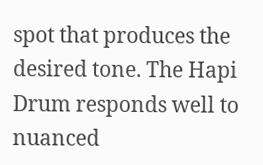spot that produces the desired tone. The Hapi Drum responds well to nuanced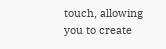touch, allowing you to create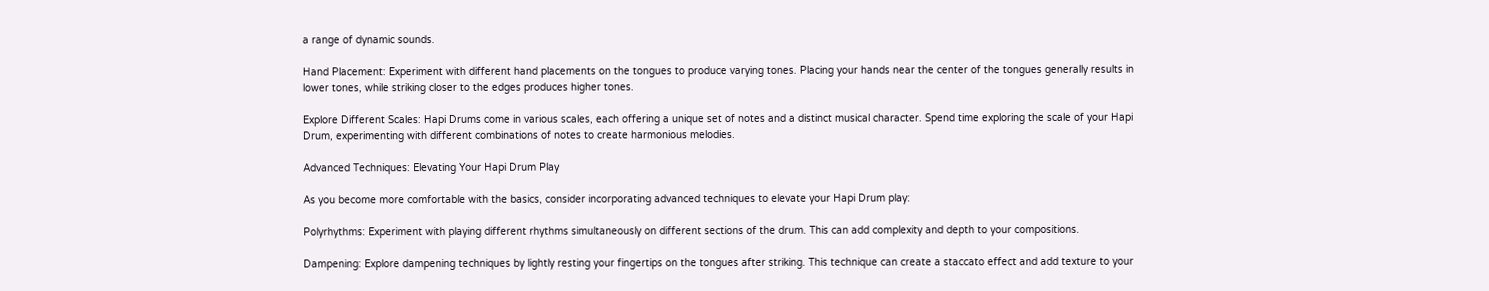a range of dynamic sounds.

Hand Placement: Experiment with different hand placements on the tongues to produce varying tones. Placing your hands near the center of the tongues generally results in lower tones, while striking closer to the edges produces higher tones.

Explore Different Scales: Hapi Drums come in various scales, each offering a unique set of notes and a distinct musical character. Spend time exploring the scale of your Hapi Drum, experimenting with different combinations of notes to create harmonious melodies.

Advanced Techniques: Elevating Your Hapi Drum Play

As you become more comfortable with the basics, consider incorporating advanced techniques to elevate your Hapi Drum play:

Polyrhythms: Experiment with playing different rhythms simultaneously on different sections of the drum. This can add complexity and depth to your compositions.

Dampening: Explore dampening techniques by lightly resting your fingertips on the tongues after striking. This technique can create a staccato effect and add texture to your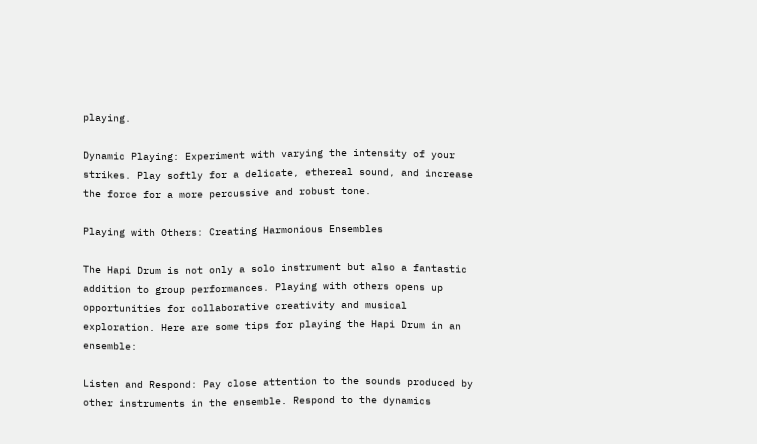playing.

Dynamic Playing: Experiment with varying the intensity of your strikes. Play softly for a delicate, ethereal sound, and increase the force for a more percussive and robust tone.

Playing with Others: Creating Harmonious Ensembles

The Hapi Drum is not only a solo instrument but also a fantastic addition to group performances. Playing with others opens up opportunities for collaborative creativity and musical exploration. Here are some tips for playing the Hapi Drum in an ensemble:

Listen and Respond: Pay close attention to the sounds produced by other instruments in the ensemble. Respond to the dynamics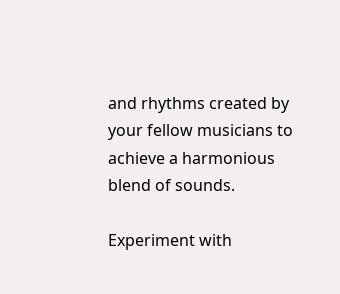and rhythms created by your fellow musicians to achieve a harmonious blend of sounds.

Experiment with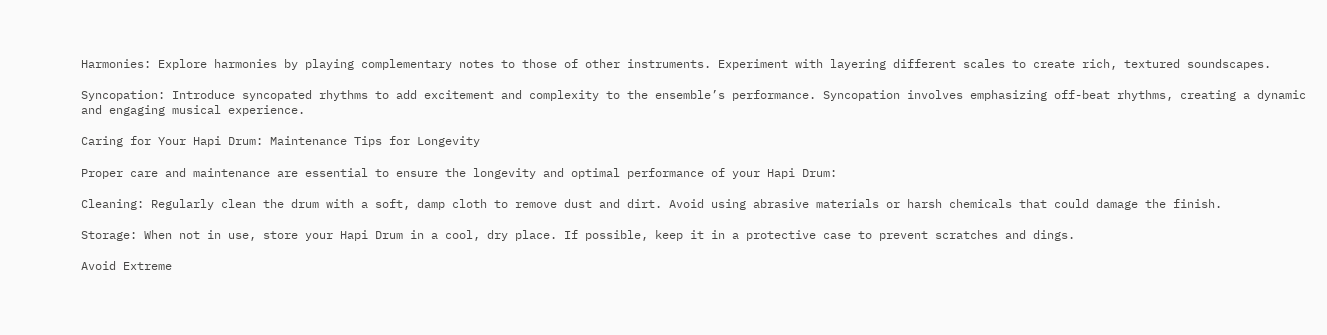Harmonies: Explore harmonies by playing complementary notes to those of other instruments. Experiment with layering different scales to create rich, textured soundscapes.

Syncopation: Introduce syncopated rhythms to add excitement and complexity to the ensemble’s performance. Syncopation involves emphasizing off-beat rhythms, creating a dynamic and engaging musical experience.

Caring for Your Hapi Drum: Maintenance Tips for Longevity

Proper care and maintenance are essential to ensure the longevity and optimal performance of your Hapi Drum:

Cleaning: Regularly clean the drum with a soft, damp cloth to remove dust and dirt. Avoid using abrasive materials or harsh chemicals that could damage the finish.

Storage: When not in use, store your Hapi Drum in a cool, dry place. If possible, keep it in a protective case to prevent scratches and dings.

Avoid Extreme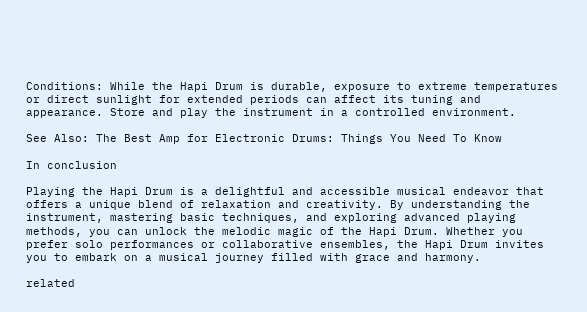Conditions: While the Hapi Drum is durable, exposure to extreme temperatures or direct sunlight for extended periods can affect its tuning and appearance. Store and play the instrument in a controlled environment.

See Also: The Best Amp for Electronic Drums: Things You Need To Know

In conclusion

Playing the Hapi Drum is a delightful and accessible musical endeavor that offers a unique blend of relaxation and creativity. By understanding the instrument, mastering basic techniques, and exploring advanced playing methods, you can unlock the melodic magic of the Hapi Drum. Whether you prefer solo performances or collaborative ensembles, the Hapi Drum invites you to embark on a musical journey filled with grace and harmony.

related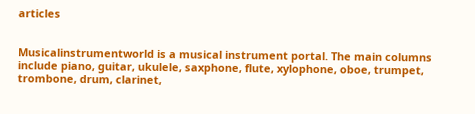articles


Musicalinstrumentworld is a musical instrument portal. The main columns include piano, guitar, ukulele, saxphone, flute, xylophone, oboe, trumpet, trombone, drum, clarinet,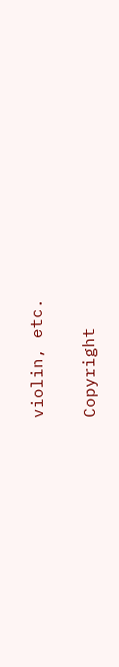violin, etc.


Copyright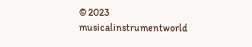© 2023 musicalinstrumentworld